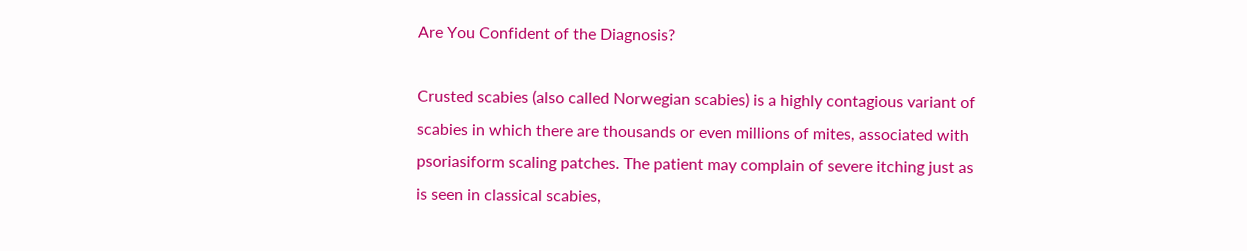Are You Confident of the Diagnosis?

Crusted scabies (also called Norwegian scabies) is a highly contagious variant of scabies in which there are thousands or even millions of mites, associated with psoriasiform scaling patches. The patient may complain of severe itching just as is seen in classical scabies,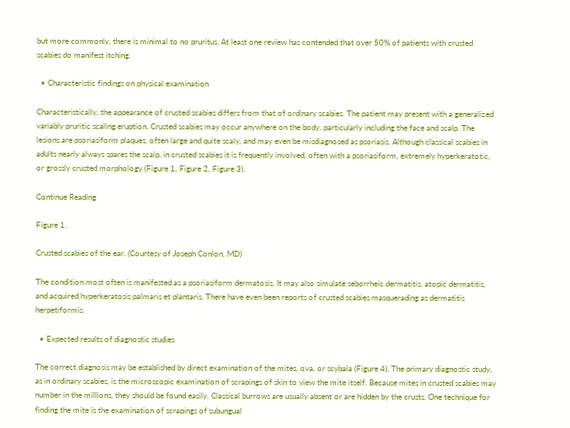but more commonly, there is minimal to no pruritus. At least one review has contended that over 50% of patients with crusted scabies do manifest itching.

  • Characteristic findings on physical examination

Characteristically, the appearance of crusted scabies differs from that of ordinary scabies. The patient may present with a generalized variably pruritic scaling eruption. Crusted scabies may occur anywhere on the body, particularly including the face and scalp. The lesions are psoriasiform plaques, often large and quite scaly, and may even be misdiagnosed as psoriasis. Although classical scabies in adults nearly always spares the scalp, in crusted scabies it is frequently involved, often with a psoriasiform, extremely hyperkeratotic, or grossly crusted morphology (Figure 1, Figure 2, Figure 3).

Continue Reading

Figure 1.

Crusted scabies of the ear. (Courtesy of Joseph Conlon, MD)

The condition most often is manifested as a psoriasiform dermatosis. It may also simulate seborrheic dermatitis, atopic dermatitis, and acquired hyperkeratosis palmaris et plantaris. There have even been reports of crusted scabies masquerading as dermatitis herpetiformis.

  • Expected results of diagnostic studies

The correct diagnosis may be established by direct examination of the mites, ova, or scybala (Figure 4). The primary diagnostic study, as in ordinary scabies, is the microscopic examination of scrapings of skin to view the mite itself. Because mites in crusted scabies may number in the millions, they should be found easily. Classical burrows are usually absent or are hidden by the crusts. One technique for finding the mite is the examination of scrapings of subungual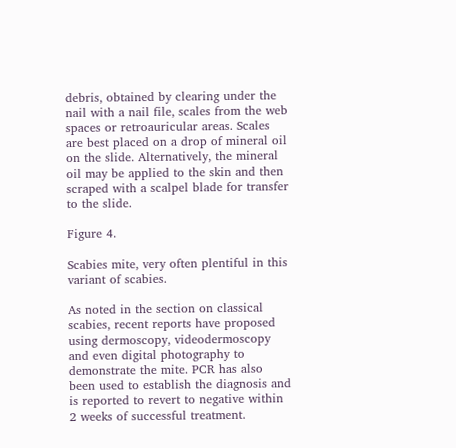debris, obtained by clearing under the nail with a nail file, scales from the web spaces or retroauricular areas. Scales are best placed on a drop of mineral oil on the slide. Alternatively, the mineral oil may be applied to the skin and then scraped with a scalpel blade for transfer to the slide.

Figure 4.

Scabies mite, very often plentiful in this variant of scabies.

As noted in the section on classical scabies, recent reports have proposed using dermoscopy, videodermoscopy and even digital photography to demonstrate the mite. PCR has also been used to establish the diagnosis and is reported to revert to negative within 2 weeks of successful treatment.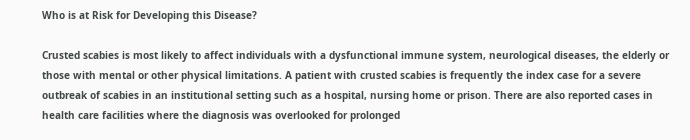Who is at Risk for Developing this Disease?

Crusted scabies is most likely to affect individuals with a dysfunctional immune system, neurological diseases, the elderly or those with mental or other physical limitations. A patient with crusted scabies is frequently the index case for a severe outbreak of scabies in an institutional setting such as a hospital, nursing home or prison. There are also reported cases in health care facilities where the diagnosis was overlooked for prolonged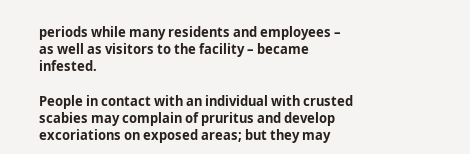periods while many residents and employees – as well as visitors to the facility – became infested.

People in contact with an individual with crusted scabies may complain of pruritus and develop excoriations on exposed areas; but they may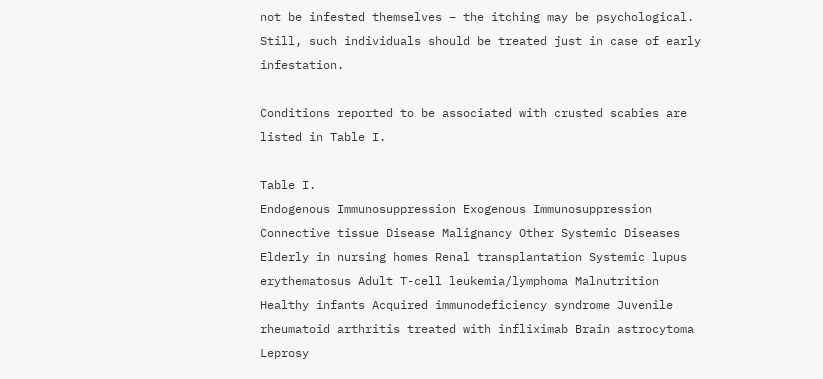not be infested themselves – the itching may be psychological. Still, such individuals should be treated just in case of early infestation.

Conditions reported to be associated with crusted scabies are listed in Table I.

Table I.
Endogenous Immunosuppression Exogenous Immunosuppression Connective tissue Disease Malignancy Other Systemic Diseases
Elderly in nursing homes Renal transplantation Systemic lupus erythematosus Adult T-cell leukemia/lymphoma Malnutrition
Healthy infants Acquired immunodeficiency syndrome Juvenile rheumatoid arthritis treated with infliximab Brain astrocytoma Leprosy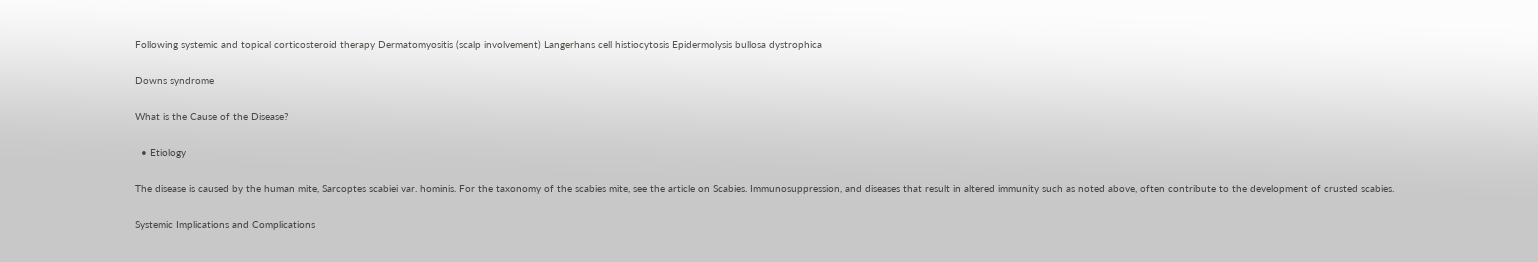Following systemic and topical corticosteroid therapy Dermatomyositis (scalp involvement) Langerhans cell histiocytosis Epidermolysis bullosa dystrophica

Downs syndrome

What is the Cause of the Disease?

  • Etiology

The disease is caused by the human mite, Sarcoptes scabiei var. hominis. For the taxonomy of the scabies mite, see the article on Scabies. Immunosuppression, and diseases that result in altered immunity such as noted above, often contribute to the development of crusted scabies.

Systemic Implications and Complications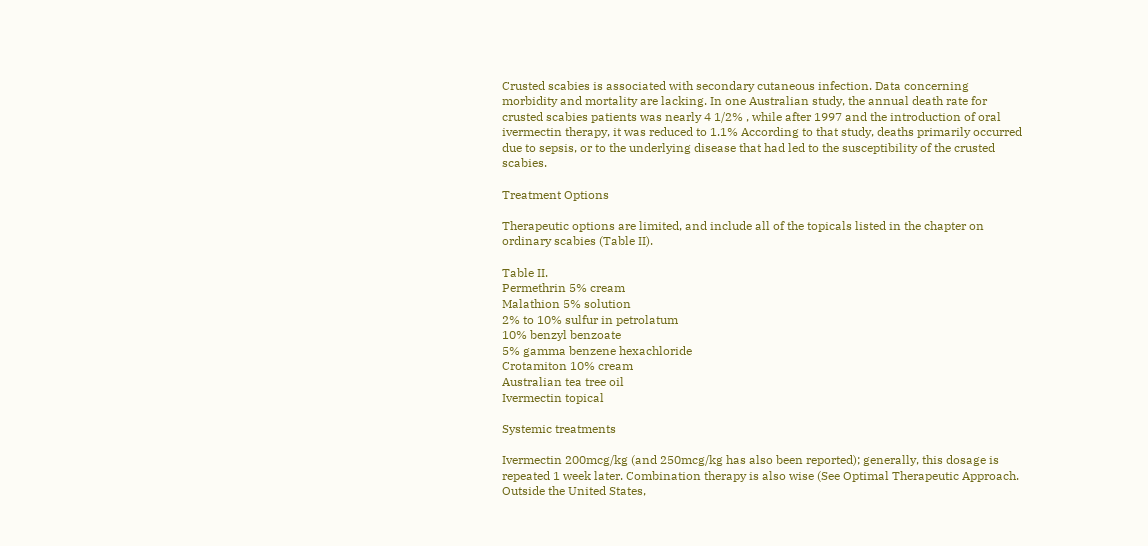Crusted scabies is associated with secondary cutaneous infection. Data concerning morbidity and mortality are lacking. In one Australian study, the annual death rate for crusted scabies patients was nearly 4 1/2% , while after 1997 and the introduction of oral ivermectin therapy, it was reduced to 1.1% According to that study, deaths primarily occurred due to sepsis, or to the underlying disease that had led to the susceptibility of the crusted scabies.

Treatment Options

Therapeutic options are limited, and include all of the topicals listed in the chapter on ordinary scabies (Table II).

Table II.
Permethrin 5% cream
Malathion 5% solution
2% to 10% sulfur in petrolatum
10% benzyl benzoate
5% gamma benzene hexachloride
Crotamiton 10% cream
Australian tea tree oil
Ivermectin topical

Systemic treatments

Ivermectin 200mcg/kg (and 250mcg/kg has also been reported); generally, this dosage is repeated 1 week later. Combination therapy is also wise (See Optimal Therapeutic Approach. Outside the United States,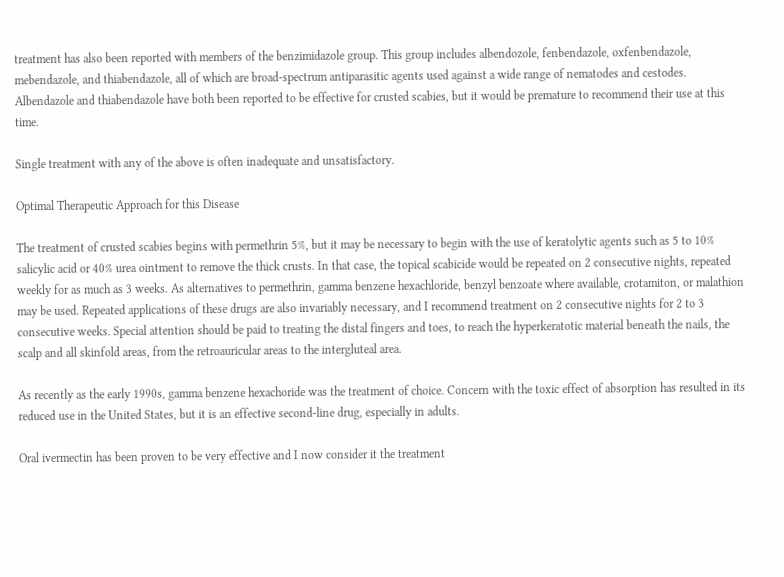treatment has also been reported with members of the benzimidazole group. This group includes albendozole, fenbendazole, oxfenbendazole, mebendazole, and thiabendazole, all of which are broad-spectrum antiparasitic agents used against a wide range of nematodes and cestodes. Albendazole and thiabendazole have both been reported to be effective for crusted scabies, but it would be premature to recommend their use at this time.

Single treatment with any of the above is often inadequate and unsatisfactory.

Optimal Therapeutic Approach for this Disease

The treatment of crusted scabies begins with permethrin 5%, but it may be necessary to begin with the use of keratolytic agents such as 5 to 10% salicylic acid or 40% urea ointment to remove the thick crusts. In that case, the topical scabicide would be repeated on 2 consecutive nights, repeated weekly for as much as 3 weeks. As alternatives to permethrin, gamma benzene hexachloride, benzyl benzoate where available, crotamiton, or malathion may be used. Repeated applications of these drugs are also invariably necessary, and I recommend treatment on 2 consecutive nights for 2 to 3 consecutive weeks. Special attention should be paid to treating the distal fingers and toes, to reach the hyperkeratotic material beneath the nails, the scalp and all skinfold areas, from the retroauricular areas to the intergluteal area.

As recently as the early 1990s, gamma benzene hexachoride was the treatment of choice. Concern with the toxic effect of absorption has resulted in its reduced use in the United States, but it is an effective second-line drug, especially in adults.

Oral ivermectin has been proven to be very effective and I now consider it the treatment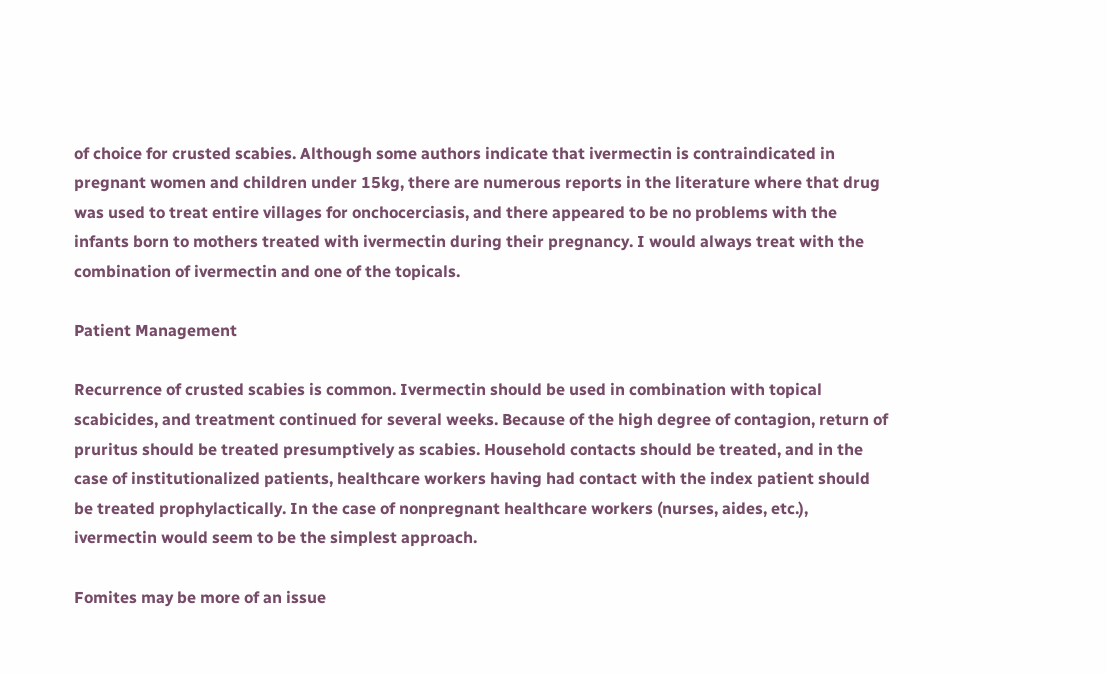of choice for crusted scabies. Although some authors indicate that ivermectin is contraindicated in pregnant women and children under 15kg, there are numerous reports in the literature where that drug was used to treat entire villages for onchocerciasis, and there appeared to be no problems with the infants born to mothers treated with ivermectin during their pregnancy. I would always treat with the combination of ivermectin and one of the topicals.

Patient Management

Recurrence of crusted scabies is common. Ivermectin should be used in combination with topical scabicides, and treatment continued for several weeks. Because of the high degree of contagion, return of pruritus should be treated presumptively as scabies. Household contacts should be treated, and in the case of institutionalized patients, healthcare workers having had contact with the index patient should be treated prophylactically. In the case of nonpregnant healthcare workers (nurses, aides, etc.), ivermectin would seem to be the simplest approach.

Fomites may be more of an issue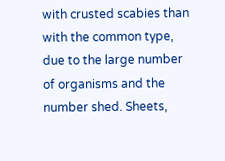with crusted scabies than with the common type, due to the large number of organisms and the number shed. Sheets,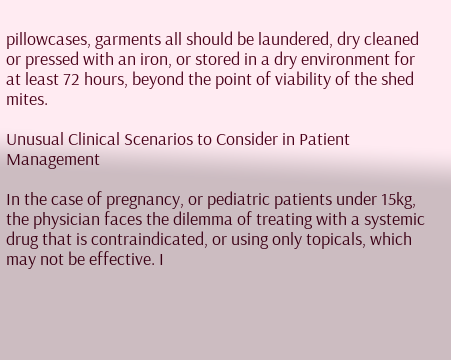pillowcases, garments all should be laundered, dry cleaned or pressed with an iron, or stored in a dry environment for at least 72 hours, beyond the point of viability of the shed mites.

Unusual Clinical Scenarios to Consider in Patient Management

In the case of pregnancy, or pediatric patients under 15kg, the physician faces the dilemma of treating with a systemic drug that is contraindicated, or using only topicals, which may not be effective. I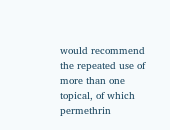would recommend the repeated use of more than one topical, of which permethrin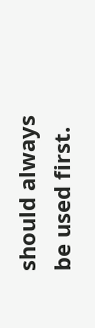should always be used first.